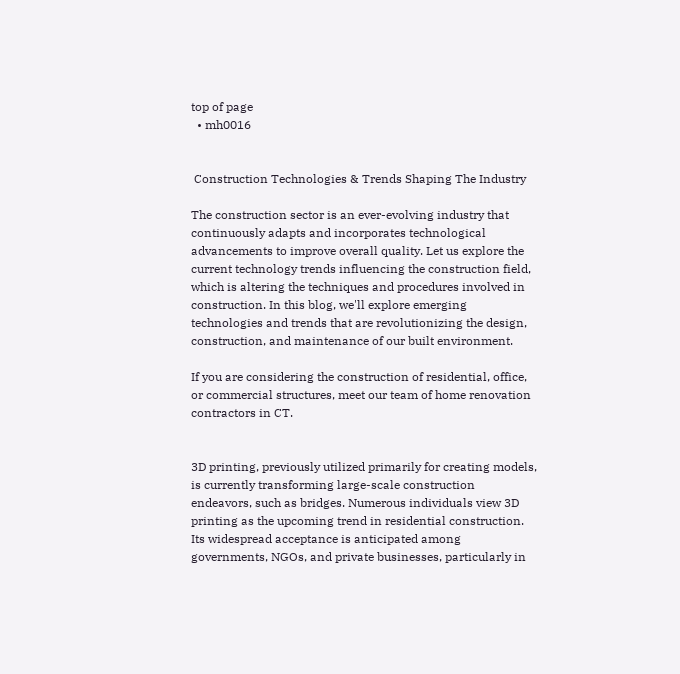top of page
  • mh0016


 Construction Technologies & Trends Shaping The Industry

The construction sector is an ever-evolving industry that continuously adapts and incorporates technological advancements to improve overall quality. Let us explore the current technology trends influencing the construction field, which is altering the techniques and procedures involved in construction. In this blog, we'll explore emerging technologies and trends that are revolutionizing the design, construction, and maintenance of our built environment.

If you are considering the construction of residential, office, or commercial structures, meet our team of home renovation contractors in CT.


3D printing, previously utilized primarily for creating models, is currently transforming large-scale construction endeavors, such as bridges. Numerous individuals view 3D printing as the upcoming trend in residential construction. Its widespread acceptance is anticipated among governments, NGOs, and private businesses, particularly in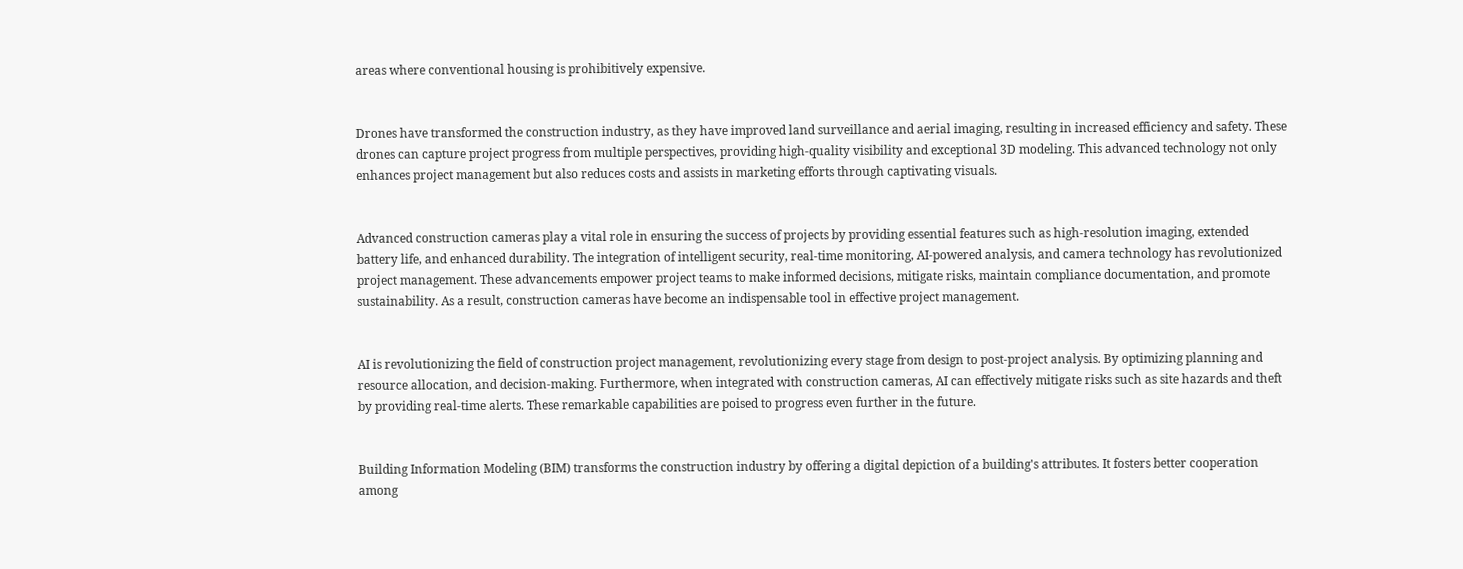areas where conventional housing is prohibitively expensive.


Drones have transformed the construction industry, as they have improved land surveillance and aerial imaging, resulting in increased efficiency and safety. These drones can capture project progress from multiple perspectives, providing high-quality visibility and exceptional 3D modeling. This advanced technology not only enhances project management but also reduces costs and assists in marketing efforts through captivating visuals.


Advanced construction cameras play a vital role in ensuring the success of projects by providing essential features such as high-resolution imaging, extended battery life, and enhanced durability. The integration of intelligent security, real-time monitoring, AI-powered analysis, and camera technology has revolutionized project management. These advancements empower project teams to make informed decisions, mitigate risks, maintain compliance documentation, and promote sustainability. As a result, construction cameras have become an indispensable tool in effective project management.


AI is revolutionizing the field of construction project management, revolutionizing every stage from design to post-project analysis. By optimizing planning and resource allocation, and decision-making. Furthermore, when integrated with construction cameras, AI can effectively mitigate risks such as site hazards and theft by providing real-time alerts. These remarkable capabilities are poised to progress even further in the future.


Building Information Modeling (BIM) transforms the construction industry by offering a digital depiction of a building's attributes. It fosters better cooperation among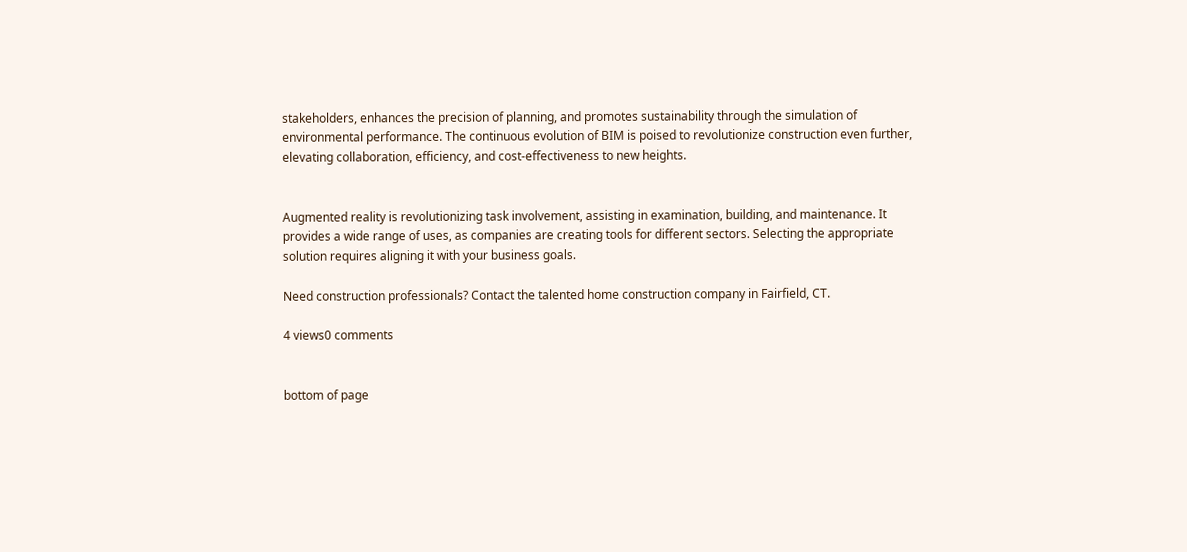stakeholders, enhances the precision of planning, and promotes sustainability through the simulation of environmental performance. The continuous evolution of BIM is poised to revolutionize construction even further, elevating collaboration, efficiency, and cost-effectiveness to new heights.


Augmented reality is revolutionizing task involvement, assisting in examination, building, and maintenance. It provides a wide range of uses, as companies are creating tools for different sectors. Selecting the appropriate solution requires aligning it with your business goals.

Need construction professionals? Contact the talented home construction company in Fairfield, CT.

4 views0 comments


bottom of page